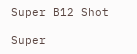Super B12 Shot

Super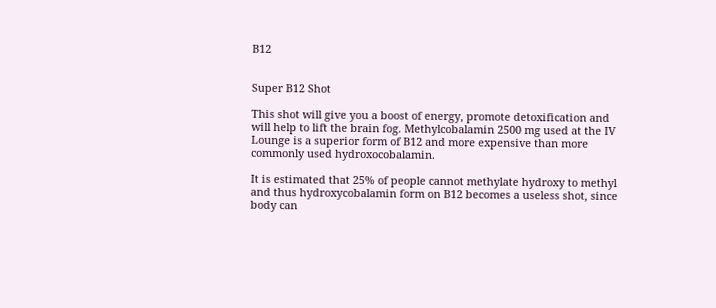B12


Super B12 Shot

This shot will give you a boost of energy, promote detoxification and will help to lift the brain fog. Methylcobalamin 2500 mg used at the IV Lounge is a superior form of B12 and more expensive than more commonly used hydroxocobalamin.

It is estimated that 25% of people cannot methylate hydroxy to methyl and thus hydroxycobalamin form on B12 becomes a useless shot, since body can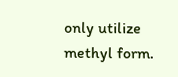only utilize methyl form.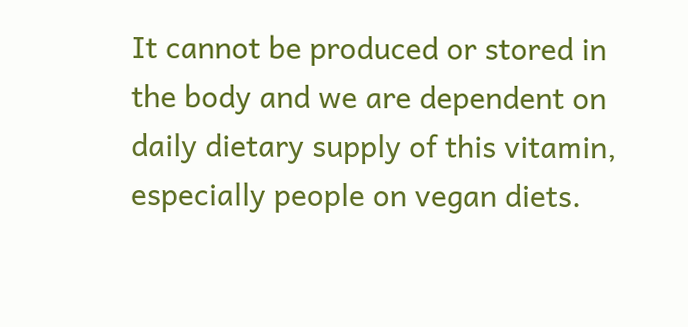It cannot be produced or stored in the body and we are dependent on daily dietary supply of this vitamin, especially people on vegan diets.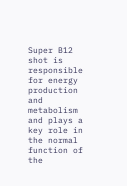Super B12 shot is responsible for energy production and metabolism and plays a key role in the normal function of the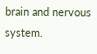brain and nervous system.